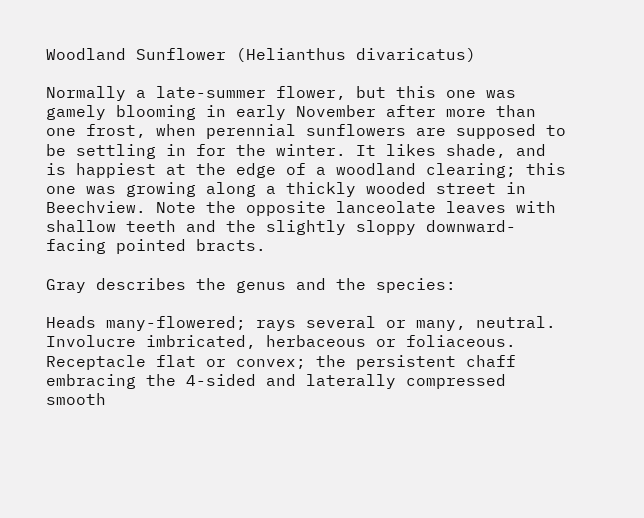Woodland Sunflower (Helianthus divaricatus)

Normally a late-summer flower, but this one was gamely blooming in early November after more than one frost, when perennial sunflowers are supposed to be settling in for the winter. It likes shade, and is happiest at the edge of a woodland clearing; this one was growing along a thickly wooded street in Beechview. Note the opposite lanceolate leaves with shallow teeth and the slightly sloppy downward-facing pointed bracts.

Gray describes the genus and the species:

Heads many-flowered; rays several or many, neutral. Involucre imbricated, herbaceous or foliaceous. Receptacle flat or convex; the persistent chaff embracing the 4-sided and laterally compressed smooth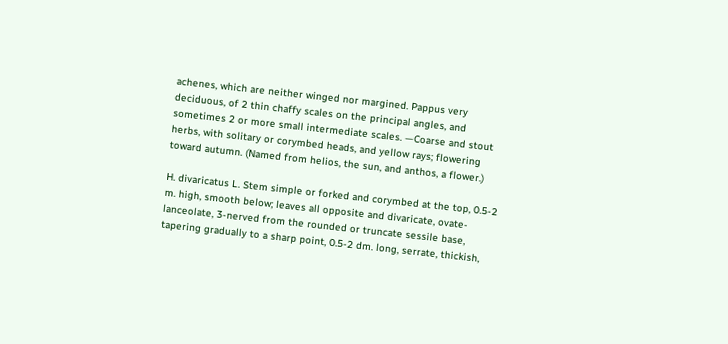achenes, which are neither winged nor margined. Pappus very deciduous, of 2 thin chaffy scales on the principal angles, and sometimes 2 or more small intermediate scales. —Coarse and stout herbs, with solitary or corymbed heads, and yellow rays; flowering toward autumn. (Named from helios, the sun, and anthos, a flower.)

H. divaricatus L. Stem simple or forked and corymbed at the top, 0.5-2 m. high, smooth below; leaves all opposite and divaricate, ovate-lanceolate, 3-nerved from the rounded or truncate sessile base, tapering gradually to a sharp point, 0.5-2 dm. long, serrate, thickish,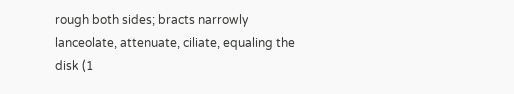rough both sides; bracts narrowly lanceolate, attenuate, ciliate, equaling the disk (1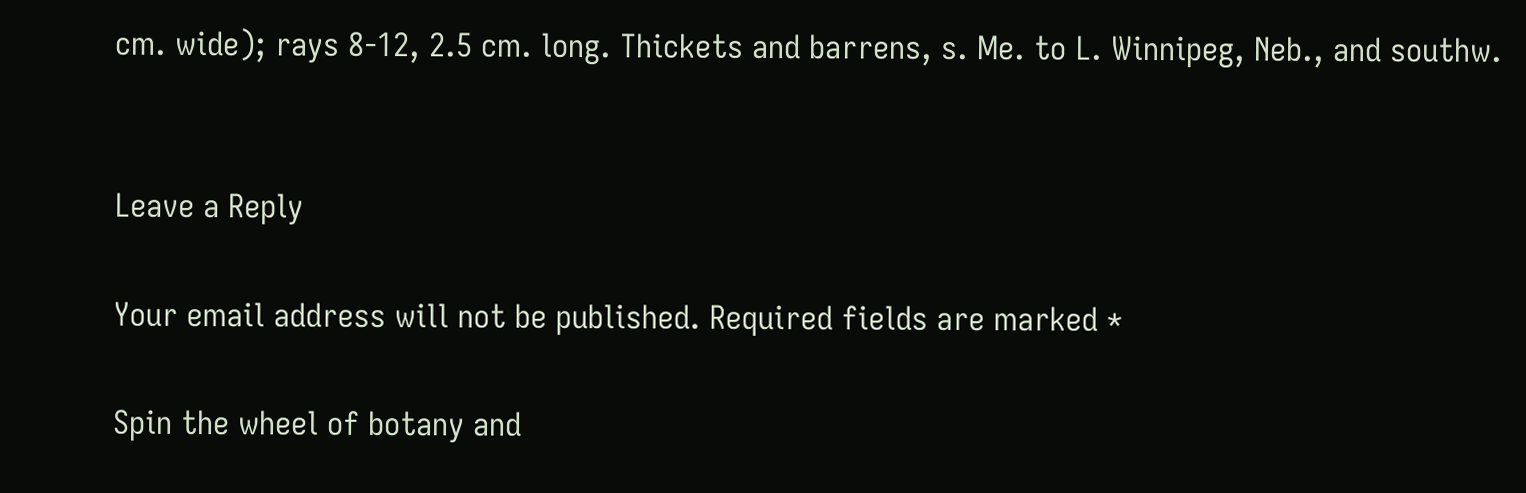cm. wide); rays 8-12, 2.5 cm. long. Thickets and barrens, s. Me. to L. Winnipeg, Neb., and southw.


Leave a Reply

Your email address will not be published. Required fields are marked *

Spin the wheel of botany and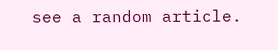see a random article.